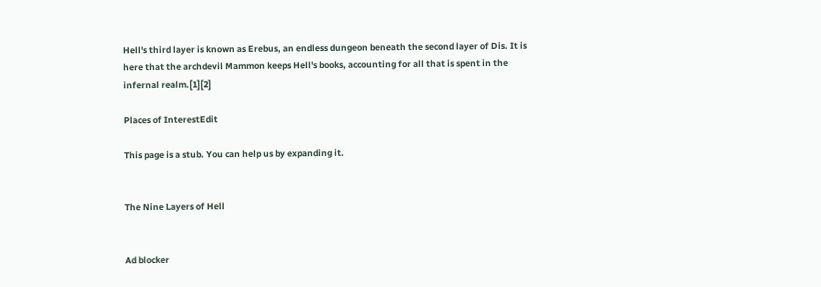Hell's third layer is known as Erebus, an endless dungeon beneath the second layer of Dis. It is here that the archdevil Mammon keeps Hell's books, accounting for all that is spent in the infernal realm.[1][2]

Places of InterestEdit

This page is a stub. You can help us by expanding it.


The Nine Layers of Hell


Ad blocker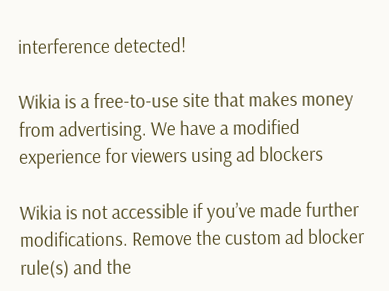interference detected!

Wikia is a free-to-use site that makes money from advertising. We have a modified experience for viewers using ad blockers

Wikia is not accessible if you’ve made further modifications. Remove the custom ad blocker rule(s) and the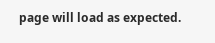page will load as expected.